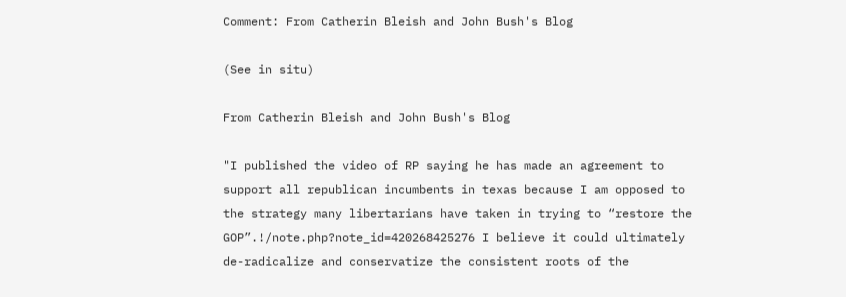Comment: From Catherin Bleish and John Bush's Blog

(See in situ)

From Catherin Bleish and John Bush's Blog

"I published the video of RP saying he has made an agreement to support all republican incumbents in texas because I am opposed to the strategy many libertarians have taken in trying to “restore the GOP”.!/note.php?note_id=420268425276 I believe it could ultimately de-radicalize and conservatize the consistent roots of the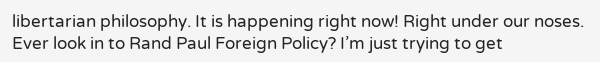libertarian philosophy. It is happening right now! Right under our noses. Ever look in to Rand Paul Foreign Policy? I’m just trying to get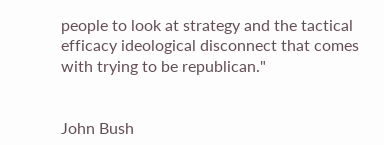people to look at strategy and the tactical efficacy ideological disconnect that comes with trying to be republican."


John Bush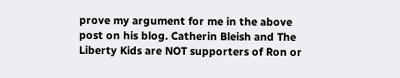prove my argument for me in the above post on his blog. Catherin Bleish and The Liberty Kids are NOT supporters of Ron or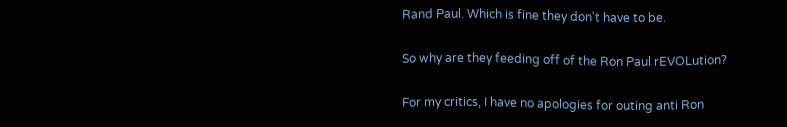Rand Paul. Which is fine they don't have to be.

So why are they feeding off of the Ron Paul rEVOLution?

For my critics, I have no apologies for outing anti Ron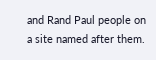and Rand Paul people on a site named after them.